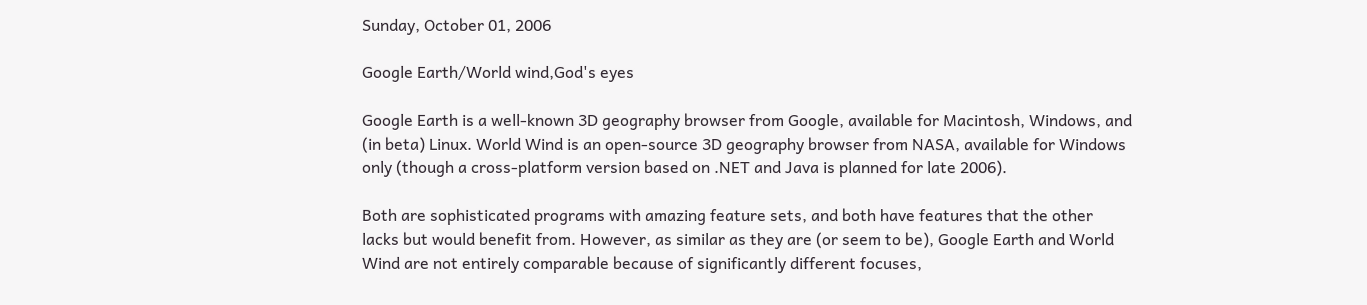Sunday, October 01, 2006

Google Earth/World wind,God's eyes

Google Earth is a well-known 3D geography browser from Google, available for Macintosh, Windows, and (in beta) Linux. World Wind is an open-source 3D geography browser from NASA, available for Windows only (though a cross-platform version based on .NET and Java is planned for late 2006).

Both are sophisticated programs with amazing feature sets, and both have features that the other lacks but would benefit from. However, as similar as they are (or seem to be), Google Earth and World Wind are not entirely comparable because of significantly different focuses,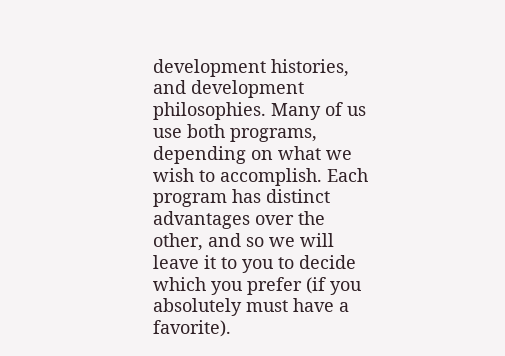development histories, and development philosophies. Many of us use both programs, depending on what we wish to accomplish. Each program has distinct advantages over the other, and so we will leave it to you to decide which you prefer (if you absolutely must have a favorite).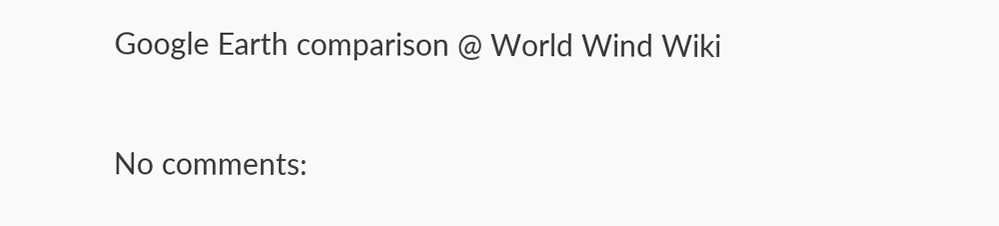Google Earth comparison @ World Wind Wiki

No comments: